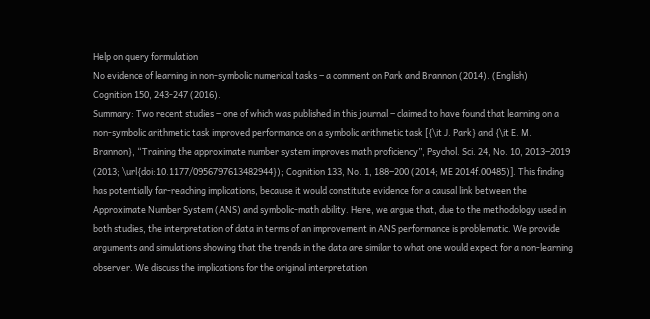Help on query formulation
No evidence of learning in non-symbolic numerical tasks ‒ a comment on Park and Brannon (2014). (English)
Cognition 150, 243-247 (2016).
Summary: Two recent studies ‒ one of which was published in this journal ‒ claimed to have found that learning on a non-symbolic arithmetic task improved performance on a symbolic arithmetic task [{\it J. Park} and {\it E. M. Brannon}, “Training the approximate number system improves math proficiency”, Psychol. Sci. 24, No. 10, 2013‒2019 (2013; \url{doi:10.1177/0956797613482944}); Cognition 133, No. 1, 188‒200 (2014; ME 2014f.00485)]. This finding has potentially far-reaching implications, because it would constitute evidence for a causal link between the Approximate Number System (ANS) and symbolic-math ability. Here, we argue that, due to the methodology used in both studies, the interpretation of data in terms of an improvement in ANS performance is problematic. We provide arguments and simulations showing that the trends in the data are similar to what one would expect for a non-learning observer. We discuss the implications for the original interpretation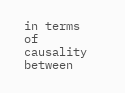in terms of causality between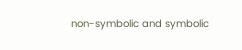non-symbolic and symbolic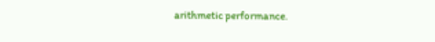arithmetic performance.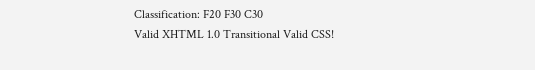Classification: F20 F30 C30
Valid XHTML 1.0 Transitional Valid CSS!